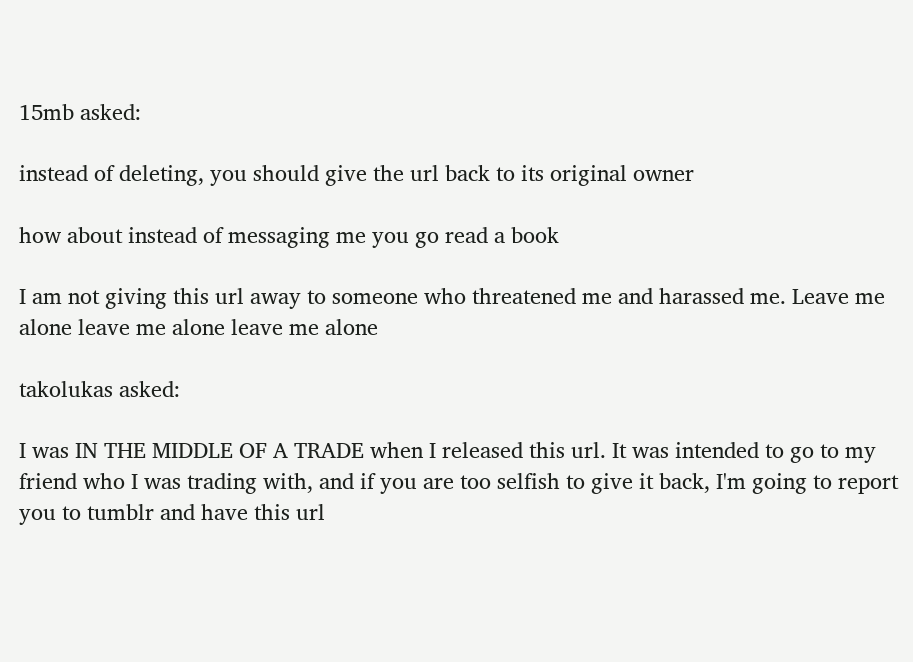15mb asked:

instead of deleting, you should give the url back to its original owner

how about instead of messaging me you go read a book

I am not giving this url away to someone who threatened me and harassed me. Leave me alone leave me alone leave me alone

takolukas asked:

I was IN THE MIDDLE OF A TRADE when I released this url. It was intended to go to my friend who I was trading with, and if you are too selfish to give it back, I'm going to report you to tumblr and have this url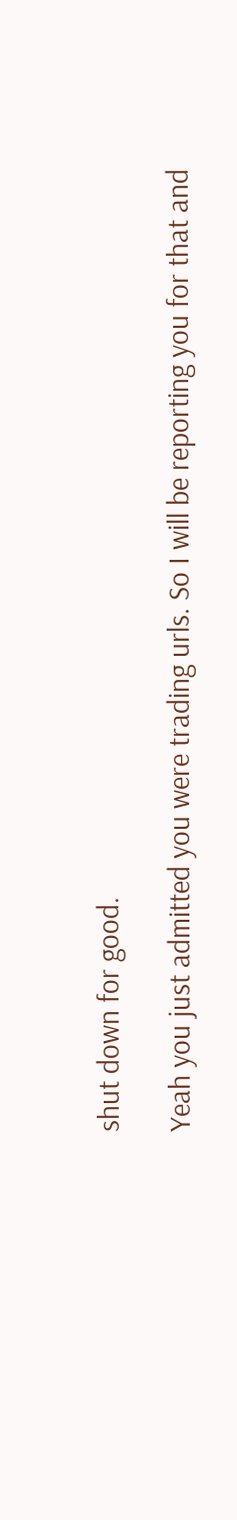shut down for good.

Yeah you just admitted you were trading urls. So I will be reporting you for that and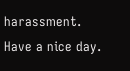harassment. Have a nice day.